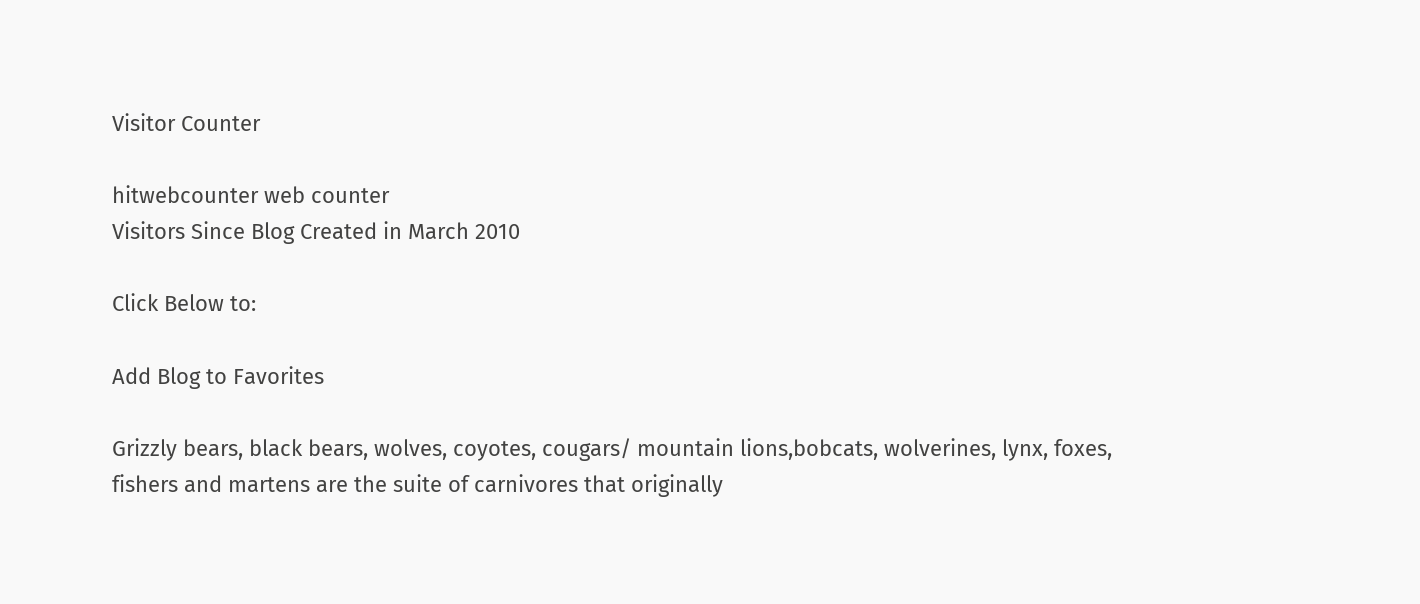Visitor Counter

hitwebcounter web counter
Visitors Since Blog Created in March 2010

Click Below to:

Add Blog to Favorites

Grizzly bears, black bears, wolves, coyotes, cougars/ mountain lions,bobcats, wolverines, lynx, foxes, fishers and martens are the suite of carnivores that originally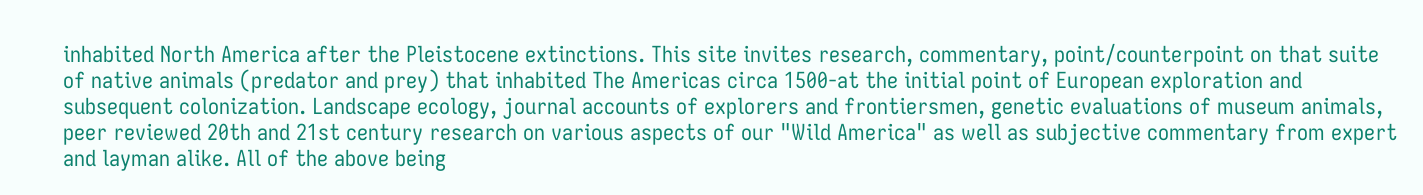inhabited North America after the Pleistocene extinctions. This site invites research, commentary, point/counterpoint on that suite of native animals (predator and prey) that inhabited The Americas circa 1500-at the initial point of European exploration and subsequent colonization. Landscape ecology, journal accounts of explorers and frontiersmen, genetic evaluations of museum animals, peer reviewed 20th and 21st century research on various aspects of our "Wild America" as well as subjective commentary from expert and layman alike. All of the above being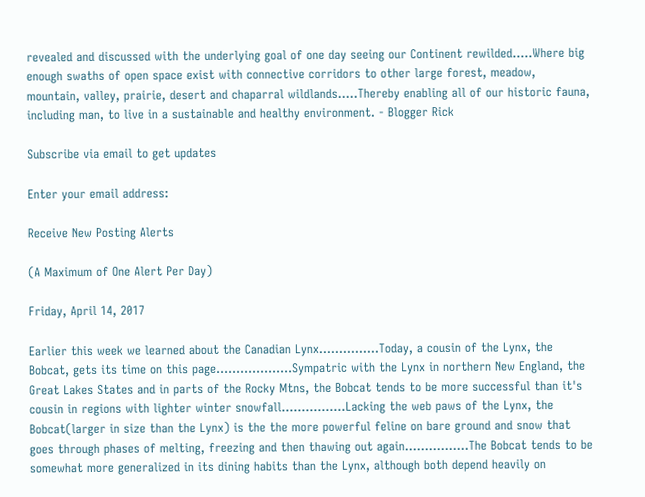revealed and discussed with the underlying goal of one day seeing our Continent rewilded.....Where big enough swaths of open space exist with connective corridors to other large forest, meadow, mountain, valley, prairie, desert and chaparral wildlands.....Thereby enabling all of our historic fauna, including man, to live in a sustainable and healthy environment. - Blogger Rick

Subscribe via email to get updates

Enter your email address:

Receive New Posting Alerts

(A Maximum of One Alert Per Day)

Friday, April 14, 2017

Earlier this week we learned about the Canadian Lynx...............Today, a cousin of the Lynx, the Bobcat, gets its time on this page...................Sympatric with the Lynx in northern New England, the Great Lakes States and in parts of the Rocky Mtns, the Bobcat tends to be more successful than it's cousin in regions with lighter winter snowfall................Lacking the web paws of the Lynx, the Bobcat(larger in size than the Lynx) is the the more powerful feline on bare ground and snow that goes through phases of melting, freezing and then thawing out again................The Bobcat tends to be somewhat more generalized in its dining habits than the Lynx, although both depend heavily on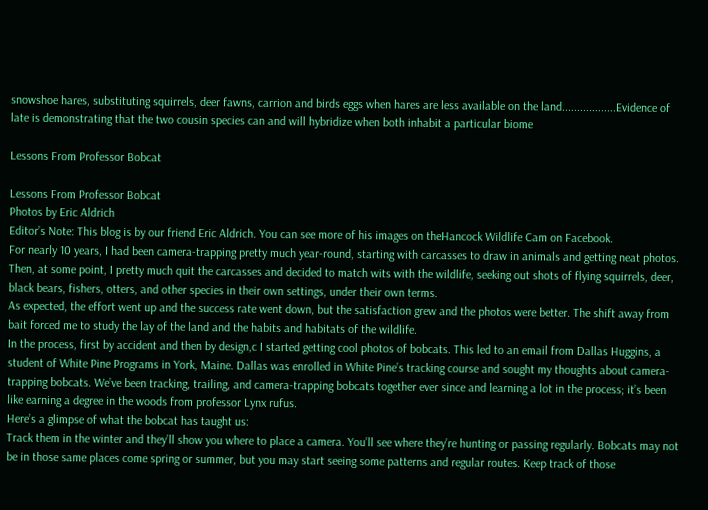snowshoe hares, substituting squirrels, deer fawns, carrion and birds eggs when hares are less available on the land..................Evidence of late is demonstrating that the two cousin species can and will hybridize when both inhabit a particular biome

Lessons From Professor Bobcat

Lessons From Professor Bobcat
Photos by Eric Aldrich
Editor’s Note: This blog is by our friend Eric Aldrich. You can see more of his images on theHancock Wildlife Cam on Facebook.
For nearly 10 years, I had been camera-trapping pretty much year-round, starting with carcasses to draw in animals and getting neat photos. Then, at some point, I pretty much quit the carcasses and decided to match wits with the wildlife, seeking out shots of flying squirrels, deer, black bears, fishers, otters, and other species in their own settings, under their own terms.
As expected, the effort went up and the success rate went down, but the satisfaction grew and the photos were better. The shift away from bait forced me to study the lay of the land and the habits and habitats of the wildlife.
In the process, first by accident and then by design,c I started getting cool photos of bobcats. This led to an email from Dallas Huggins, a student of White Pine Programs in York, Maine. Dallas was enrolled in White Pine’s tracking course and sought my thoughts about camera-trapping bobcats. We’ve been tracking, trailing, and camera-trapping bobcats together ever since and learning a lot in the process; it’s been like earning a degree in the woods from professor Lynx rufus.
Here’s a glimpse of what the bobcat has taught us:
Track them in the winter and they’ll show you where to place a camera. You’ll see where they’re hunting or passing regularly. Bobcats may not be in those same places come spring or summer, but you may start seeing some patterns and regular routes. Keep track of those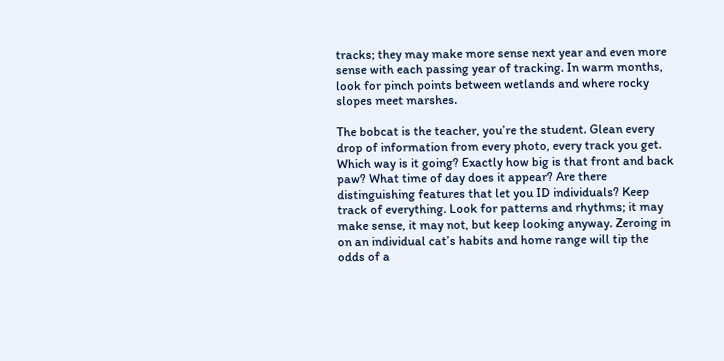tracks; they may make more sense next year and even more sense with each passing year of tracking. In warm months, look for pinch points between wetlands and where rocky slopes meet marshes.

The bobcat is the teacher, you’re the student. Glean every drop of information from every photo, every track you get. Which way is it going? Exactly how big is that front and back paw? What time of day does it appear? Are there distinguishing features that let you ID individuals? Keep track of everything. Look for patterns and rhythms; it may make sense, it may not, but keep looking anyway. Zeroing in on an individual cat’s habits and home range will tip the odds of a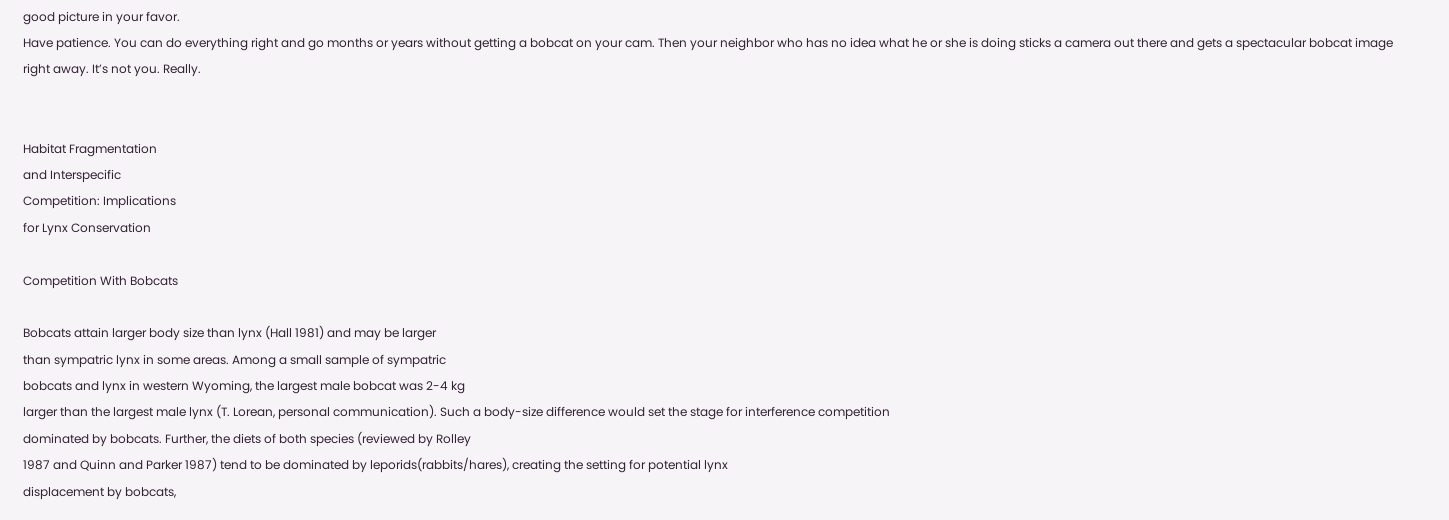good picture in your favor.
Have patience. You can do everything right and go months or years without getting a bobcat on your cam. Then your neighbor who has no idea what he or she is doing sticks a camera out there and gets a spectacular bobcat image right away. It’s not you. Really.


Habitat Fragmentation
and Interspecific
Competition: Implications
for Lynx Conservation

Competition With Bobcats

Bobcats attain larger body size than lynx (Hall 1981) and may be larger
than sympatric lynx in some areas. Among a small sample of sympatric
bobcats and lynx in western Wyoming, the largest male bobcat was 2-4 kg
larger than the largest male lynx (T. Lorean, personal communication). Such a body-size difference would set the stage for interference competition
dominated by bobcats. Further, the diets of both species (reviewed by Rolley
1987 and Quinn and Parker 1987) tend to be dominated by leporids(rabbits/hares), creating the setting for potential lynx
displacement by bobcats,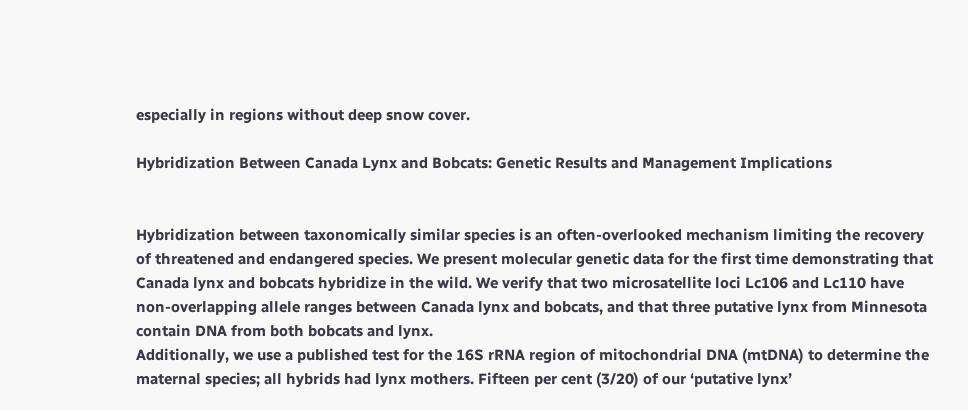especially in regions without deep snow cover.

Hybridization Between Canada Lynx and Bobcats: Genetic Results and Management Implications


Hybridization between taxonomically similar species is an often-overlooked mechanism limiting the recovery of threatened and endangered species. We present molecular genetic data for the first time demonstrating that Canada lynx and bobcats hybridize in the wild. We verify that two microsatellite loci Lc106 and Lc110 have non-overlapping allele ranges between Canada lynx and bobcats, and that three putative lynx from Minnesota contain DNA from both bobcats and lynx.
Additionally, we use a published test for the 16S rRNA region of mitochondrial DNA (mtDNA) to determine the maternal species; all hybrids had lynx mothers. Fifteen per cent (3/20) of our ‘putative lynx’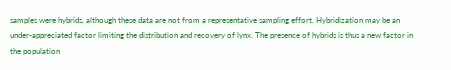samples were hybrids, although these data are not from a representative sampling effort. Hybridization may be an under-appreciated factor limiting the distribution and recovery of lynx. The presence of hybrids is thus a new factor in the population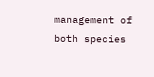management of both species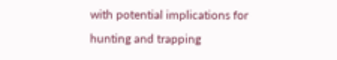with potential implications for hunting and trapping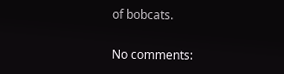of bobcats.

No comments: